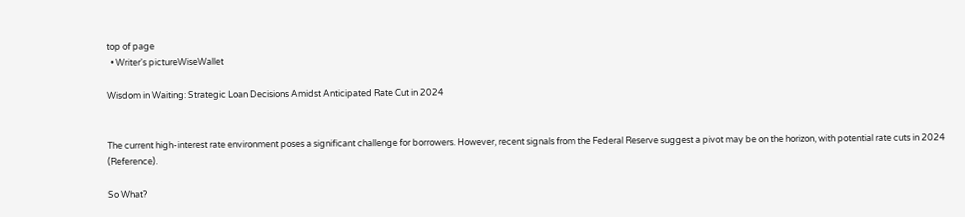top of page
  • Writer's pictureWiseWallet

Wisdom in Waiting: Strategic Loan Decisions Amidst Anticipated Rate Cut in 2024


The current high-interest rate environment poses a significant challenge for borrowers. However, recent signals from the Federal Reserve suggest a pivot may be on the horizon, with potential rate cuts in 2024 (Reference).

So What?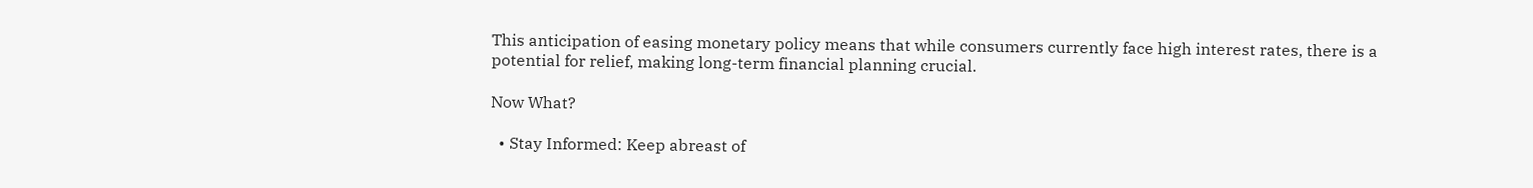This anticipation of easing monetary policy means that while consumers currently face high interest rates, there is a potential for relief, making long-term financial planning crucial.

Now What?

  • Stay Informed: Keep abreast of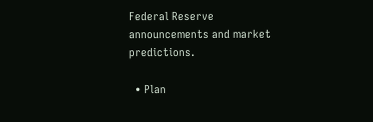Federal Reserve announcements and market predictions.

  • Plan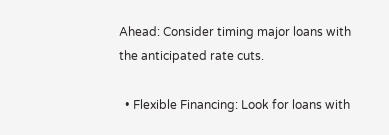Ahead: Consider timing major loans with the anticipated rate cuts.

  • Flexible Financing: Look for loans with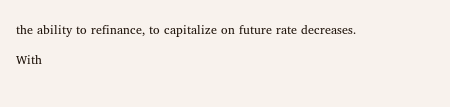the ability to refinance, to capitalize on future rate decreases.

With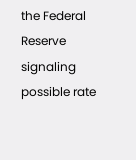the Federal Reserve signaling possible rate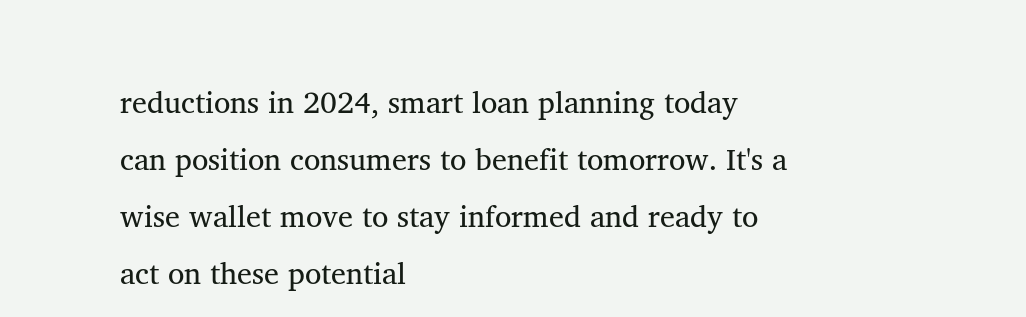reductions in 2024, smart loan planning today can position consumers to benefit tomorrow. It's a wise wallet move to stay informed and ready to act on these potential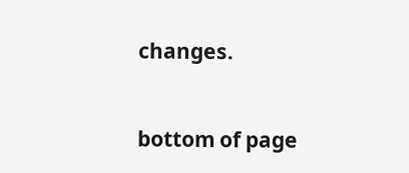changes.


bottom of page